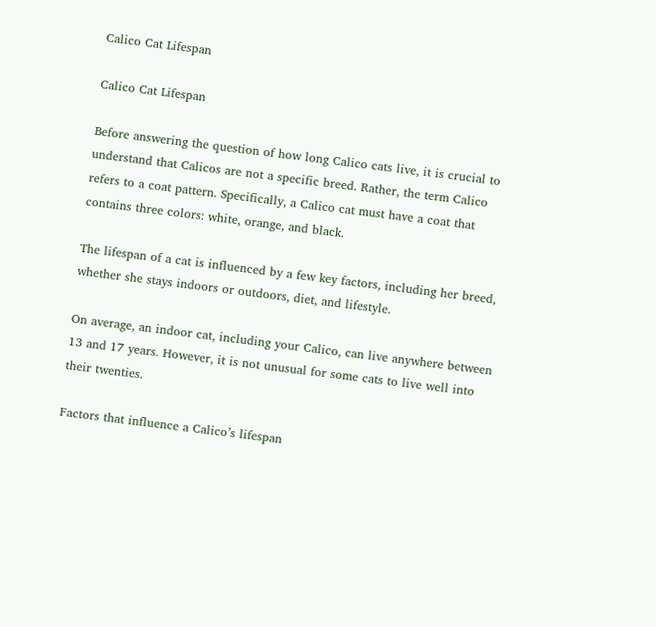Calico Cat Lifespan

Calico Cat Lifespan

Before answering the question of how long Calico cats live, it is crucial to understand that Calicos are not a specific breed. Rather, the term Calico refers to a coat pattern. Specifically, a Calico cat must have a coat that contains three colors: white, orange, and black.

The lifespan of a cat is influenced by a few key factors, including her breed, whether she stays indoors or outdoors, diet, and lifestyle.

On average, an indoor cat, including your Calico, can live anywhere between 13 and 17 years. However, it is not unusual for some cats to live well into their twenties.

Factors that influence a Calico’s lifespan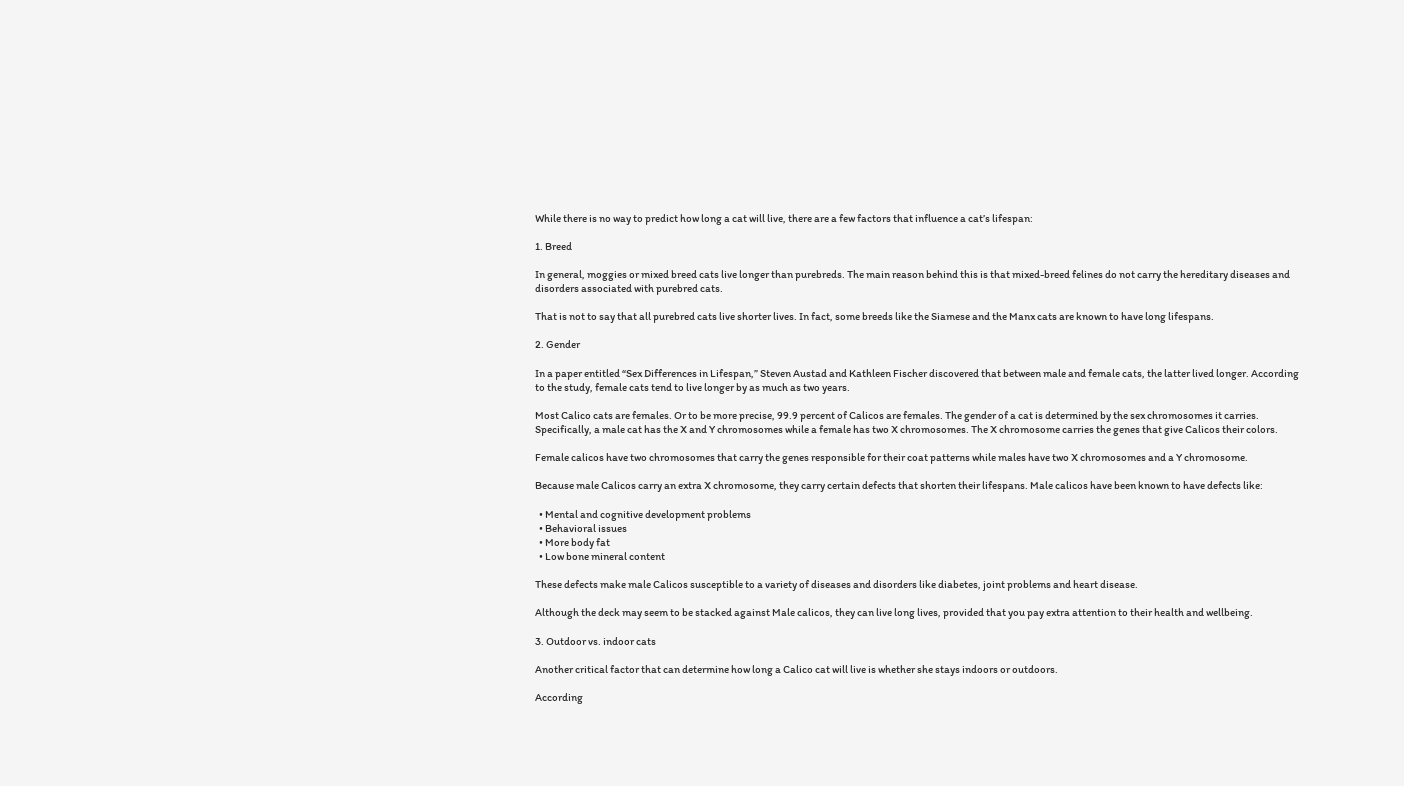While there is no way to predict how long a cat will live, there are a few factors that influence a cat’s lifespan:

1. Breed

In general, moggies or mixed breed cats live longer than purebreds. The main reason behind this is that mixed-breed felines do not carry the hereditary diseases and disorders associated with purebred cats.

That is not to say that all purebred cats live shorter lives. In fact, some breeds like the Siamese and the Manx cats are known to have long lifespans.

2. Gender

In a paper entitled “Sex Differences in Lifespan,” Steven Austad and Kathleen Fischer discovered that between male and female cats, the latter lived longer. According to the study, female cats tend to live longer by as much as two years.

Most Calico cats are females. Or to be more precise, 99.9 percent of Calicos are females. The gender of a cat is determined by the sex chromosomes it carries. Specifically, a male cat has the X and Y chromosomes while a female has two X chromosomes. The X chromosome carries the genes that give Calicos their colors.

Female calicos have two chromosomes that carry the genes responsible for their coat patterns while males have two X chromosomes and a Y chromosome.

Because male Calicos carry an extra X chromosome, they carry certain defects that shorten their lifespans. Male calicos have been known to have defects like:

  • Mental and cognitive development problems
  • Behavioral issues
  • More body fat
  • Low bone mineral content

These defects make male Calicos susceptible to a variety of diseases and disorders like diabetes, joint problems and heart disease.

Although the deck may seem to be stacked against Male calicos, they can live long lives, provided that you pay extra attention to their health and wellbeing.

3. Outdoor vs. indoor cats

Another critical factor that can determine how long a Calico cat will live is whether she stays indoors or outdoors.

According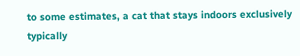to some estimates, a cat that stays indoors exclusively typically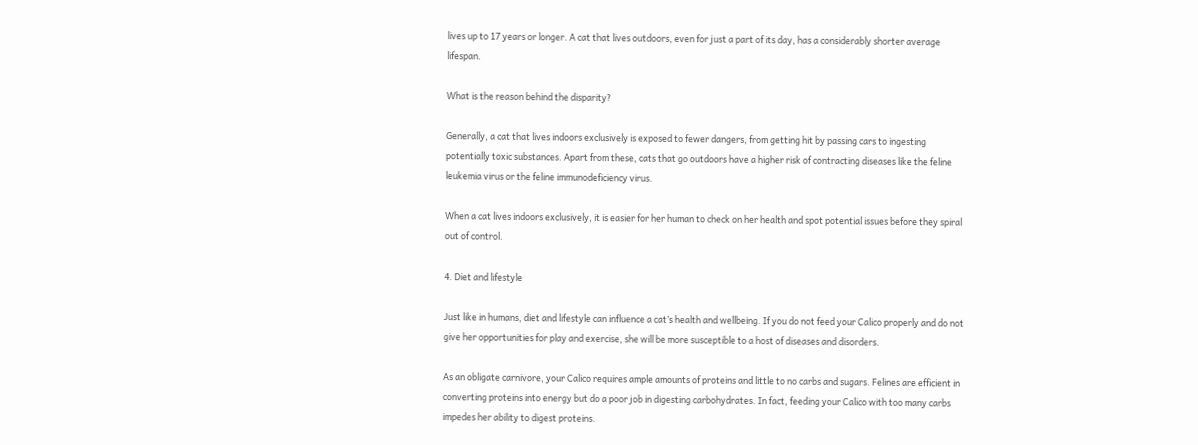lives up to 17 years or longer. A cat that lives outdoors, even for just a part of its day, has a considerably shorter average lifespan.

What is the reason behind the disparity?

Generally, a cat that lives indoors exclusively is exposed to fewer dangers, from getting hit by passing cars to ingesting potentially toxic substances. Apart from these, cats that go outdoors have a higher risk of contracting diseases like the feline leukemia virus or the feline immunodeficiency virus.

When a cat lives indoors exclusively, it is easier for her human to check on her health and spot potential issues before they spiral out of control.

4. Diet and lifestyle

Just like in humans, diet and lifestyle can influence a cat’s health and wellbeing. If you do not feed your Calico properly and do not give her opportunities for play and exercise, she will be more susceptible to a host of diseases and disorders.

As an obligate carnivore, your Calico requires ample amounts of proteins and little to no carbs and sugars. Felines are efficient in converting proteins into energy but do a poor job in digesting carbohydrates. In fact, feeding your Calico with too many carbs impedes her ability to digest proteins.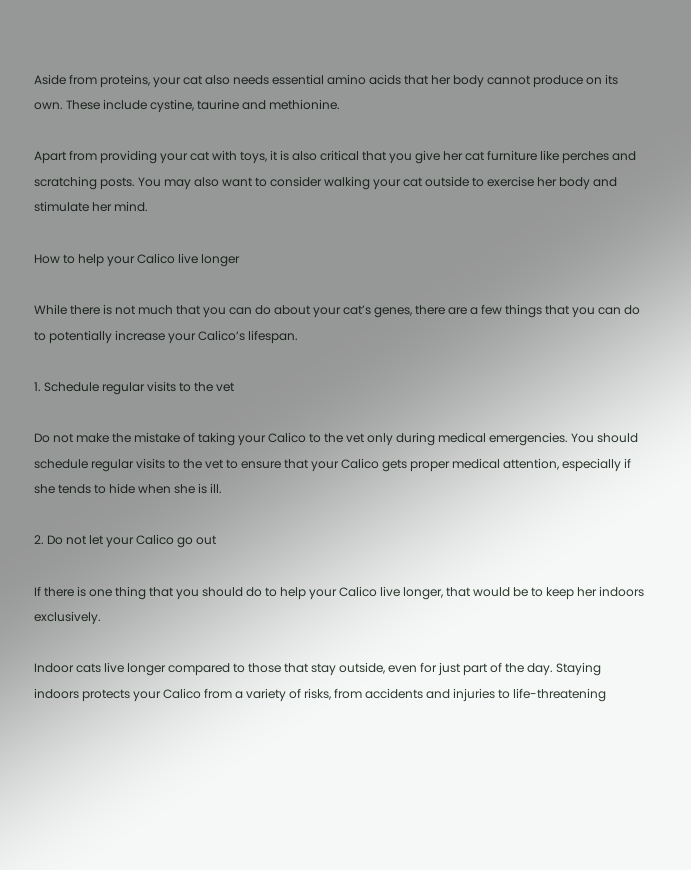Aside from proteins, your cat also needs essential amino acids that her body cannot produce on its own. These include cystine, taurine and methionine.

Apart from providing your cat with toys, it is also critical that you give her cat furniture like perches and scratching posts. You may also want to consider walking your cat outside to exercise her body and stimulate her mind.

How to help your Calico live longer

While there is not much that you can do about your cat’s genes, there are a few things that you can do to potentially increase your Calico’s lifespan.

1. Schedule regular visits to the vet

Do not make the mistake of taking your Calico to the vet only during medical emergencies. You should schedule regular visits to the vet to ensure that your Calico gets proper medical attention, especially if she tends to hide when she is ill.

2. Do not let your Calico go out

If there is one thing that you should do to help your Calico live longer, that would be to keep her indoors exclusively.

Indoor cats live longer compared to those that stay outside, even for just part of the day. Staying indoors protects your Calico from a variety of risks, from accidents and injuries to life-threatening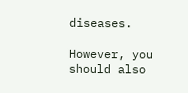diseases.

However, you should also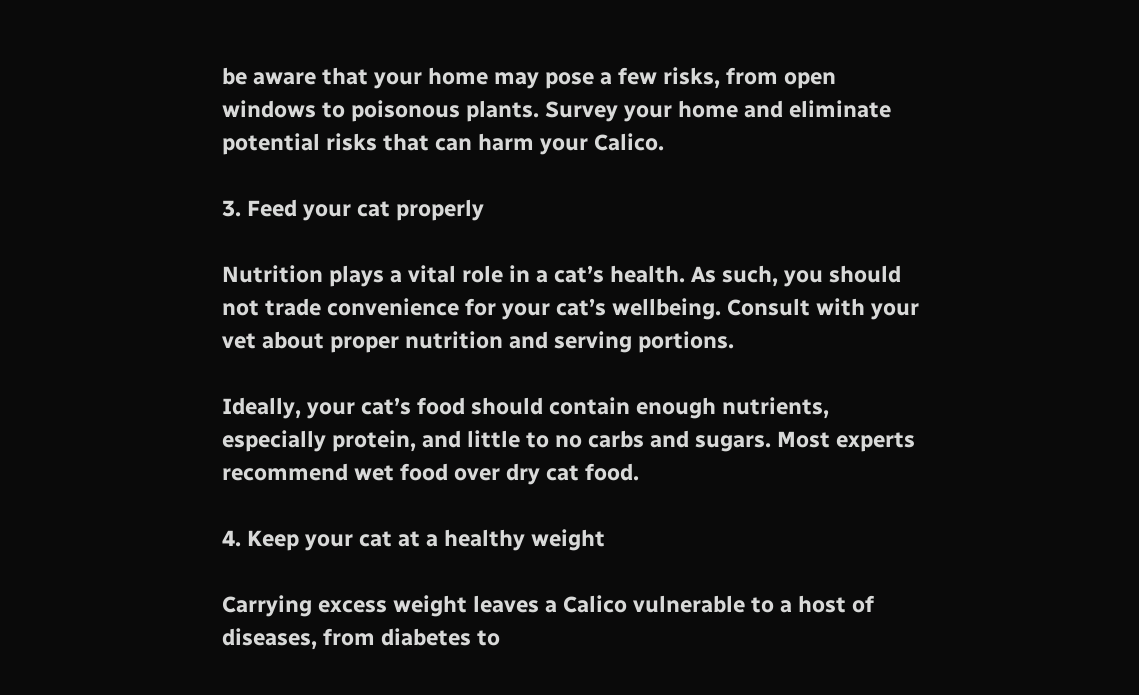be aware that your home may pose a few risks, from open windows to poisonous plants. Survey your home and eliminate potential risks that can harm your Calico.

3. Feed your cat properly

Nutrition plays a vital role in a cat’s health. As such, you should not trade convenience for your cat’s wellbeing. Consult with your vet about proper nutrition and serving portions.

Ideally, your cat’s food should contain enough nutrients, especially protein, and little to no carbs and sugars. Most experts recommend wet food over dry cat food.

4. Keep your cat at a healthy weight

Carrying excess weight leaves a Calico vulnerable to a host of diseases, from diabetes to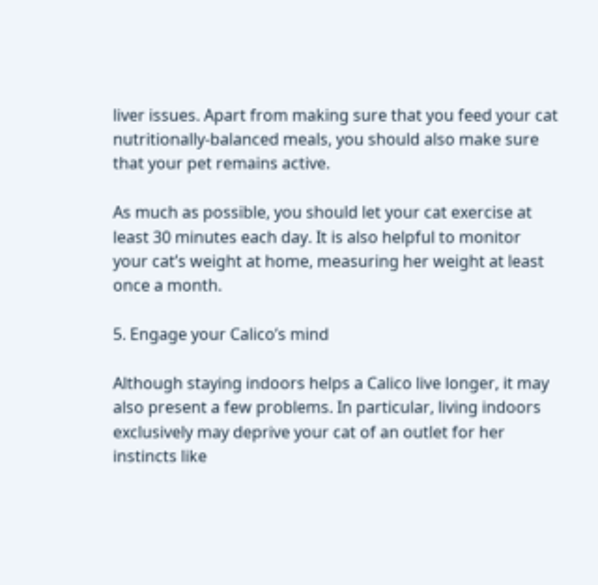liver issues. Apart from making sure that you feed your cat nutritionally-balanced meals, you should also make sure that your pet remains active.

As much as possible, you should let your cat exercise at least 30 minutes each day. It is also helpful to monitor your cat’s weight at home, measuring her weight at least once a month.

5. Engage your Calico’s mind

Although staying indoors helps a Calico live longer, it may also present a few problems. In particular, living indoors exclusively may deprive your cat of an outlet for her instincts like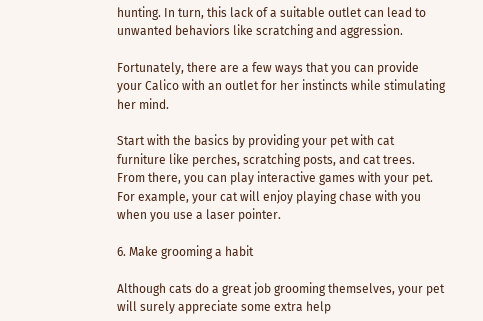hunting. In turn, this lack of a suitable outlet can lead to unwanted behaviors like scratching and aggression.

Fortunately, there are a few ways that you can provide your Calico with an outlet for her instincts while stimulating her mind.

Start with the basics by providing your pet with cat furniture like perches, scratching posts, and cat trees. From there, you can play interactive games with your pet. For example, your cat will enjoy playing chase with you when you use a laser pointer.

6. Make grooming a habit

Although cats do a great job grooming themselves, your pet will surely appreciate some extra help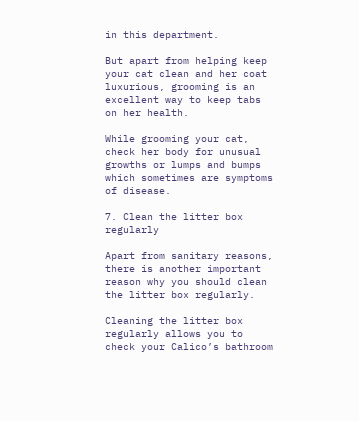in this department.

But apart from helping keep your cat clean and her coat luxurious, grooming is an excellent way to keep tabs on her health.

While grooming your cat, check her body for unusual growths or lumps and bumps which sometimes are symptoms of disease.

7. Clean the litter box regularly

Apart from sanitary reasons, there is another important reason why you should clean the litter box regularly.

Cleaning the litter box regularly allows you to check your Calico’s bathroom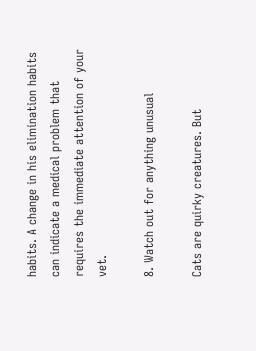habits. A change in his elimination habits can indicate a medical problem that requires the immediate attention of your vet.

8. Watch out for anything unusual

Cats are quirky creatures. But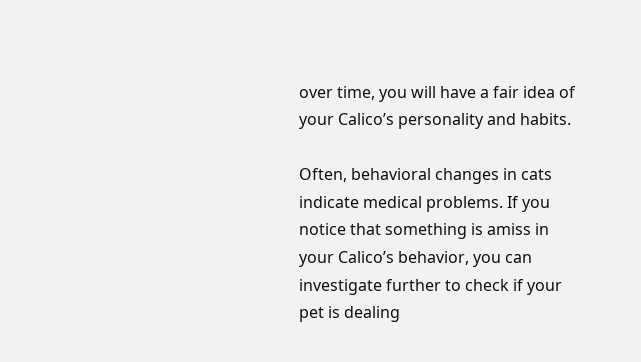over time, you will have a fair idea of your Calico’s personality and habits.

Often, behavioral changes in cats indicate medical problems. If you notice that something is amiss in your Calico’s behavior, you can investigate further to check if your pet is dealing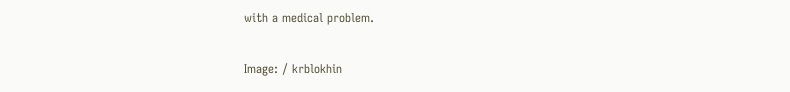with a medical problem.

Image: / krblokhin